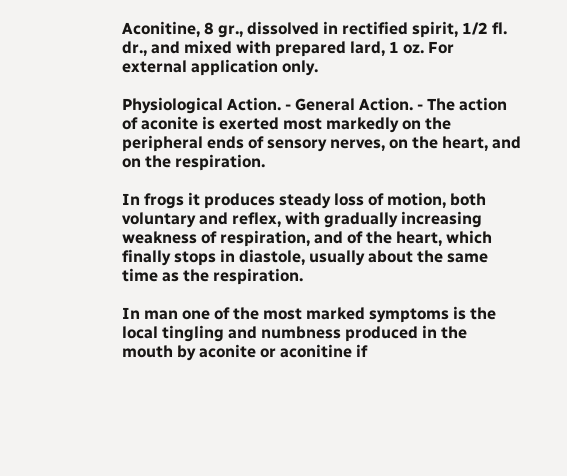Aconitine, 8 gr., dissolved in rectified spirit, 1/2 fl. dr., and mixed with prepared lard, 1 oz. For external application only.

Physiological Action. - General Action. - The action of aconite is exerted most markedly on the peripheral ends of sensory nerves, on the heart, and on the respiration.

In frogs it produces steady loss of motion, both voluntary and reflex, with gradually increasing weakness of respiration, and of the heart, which finally stops in diastole, usually about the same time as the respiration.

In man one of the most marked symptoms is the local tingling and numbness produced in the mouth by aconite or aconitine if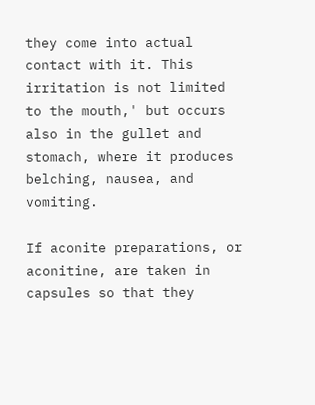they come into actual contact with it. This irritation is not limited to the mouth,' but occurs also in the gullet and stomach, where it produces belching, nausea, and vomiting.

If aconite preparations, or aconitine, are taken in capsules so that they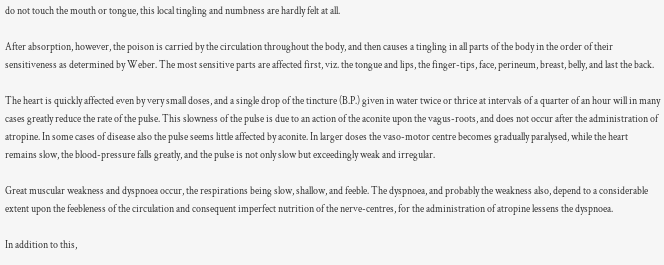do not touch the mouth or tongue, this local tingling and numbness are hardly felt at all.

After absorption, however, the poison is carried by the circulation throughout the body, and then causes a tingling in all parts of the body in the order of their sensitiveness as determined by Weber. The most sensitive parts are affected first, viz. the tongue and lips, the finger-tips, face, perineum, breast, belly, and last the back.

The heart is quickly affected even by very small doses, and a single drop of the tincture (B.P.) given in water twice or thrice at intervals of a quarter of an hour will in many cases greatly reduce the rate of the pulse. This slowness of the pulse is due to an action of the aconite upon the vagus-roots, and does not occur after the administration of atropine. In some cases of disease also the pulse seems little affected by aconite. In larger doses the vaso-motor centre becomes gradually paralysed, while the heart remains slow, the blood-pressure falls greatly, and the pulse is not only slow but exceedingly weak and irregular.

Great muscular weakness and dyspnoea occur, the respirations being slow, shallow, and feeble. The dyspnoea, and probably the weakness also, depend to a considerable extent upon the feebleness of the circulation and consequent imperfect nutrition of the nerve-centres, for the administration of atropine lessens the dyspnoea.

In addition to this,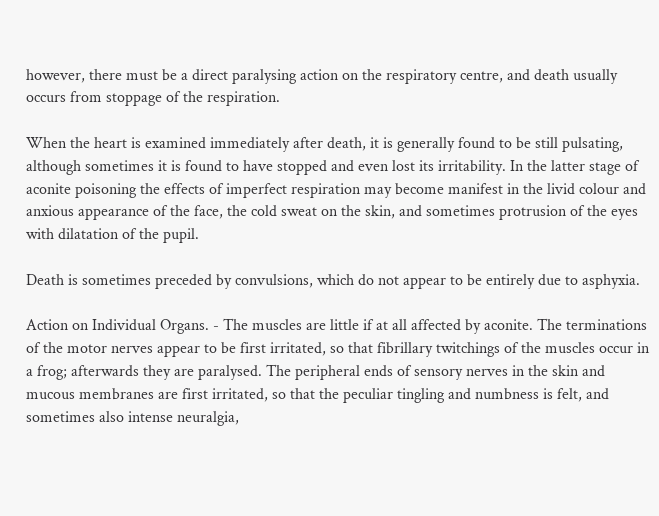however, there must be a direct paralysing action on the respiratory centre, and death usually occurs from stoppage of the respiration.

When the heart is examined immediately after death, it is generally found to be still pulsating, although sometimes it is found to have stopped and even lost its irritability. In the latter stage of aconite poisoning the effects of imperfect respiration may become manifest in the livid colour and anxious appearance of the face, the cold sweat on the skin, and sometimes protrusion of the eyes with dilatation of the pupil.

Death is sometimes preceded by convulsions, which do not appear to be entirely due to asphyxia.

Action on Individual Organs. - The muscles are little if at all affected by aconite. The terminations of the motor nerves appear to be first irritated, so that fibrillary twitchings of the muscles occur in a frog; afterwards they are paralysed. The peripheral ends of sensory nerves in the skin and mucous membranes are first irritated, so that the peculiar tingling and numbness is felt, and sometimes also intense neuralgia,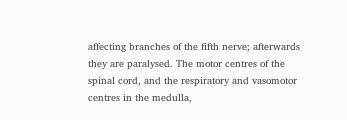affecting branches of the fifth nerve; afterwards they are paralysed. The motor centres of the spinal cord, and the respiratory and vasomotor centres in the medulla,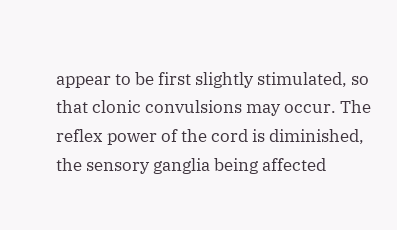appear to be first slightly stimulated, so that clonic convulsions may occur. The reflex power of the cord is diminished, the sensory ganglia being affected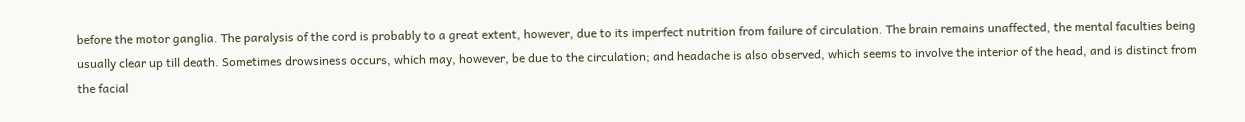before the motor ganglia. The paralysis of the cord is probably to a great extent, however, due to its imperfect nutrition from failure of circulation. The brain remains unaffected, the mental faculties being usually clear up till death. Sometimes drowsiness occurs, which may, however, be due to the circulation; and headache is also observed, which seems to involve the interior of the head, and is distinct from the facial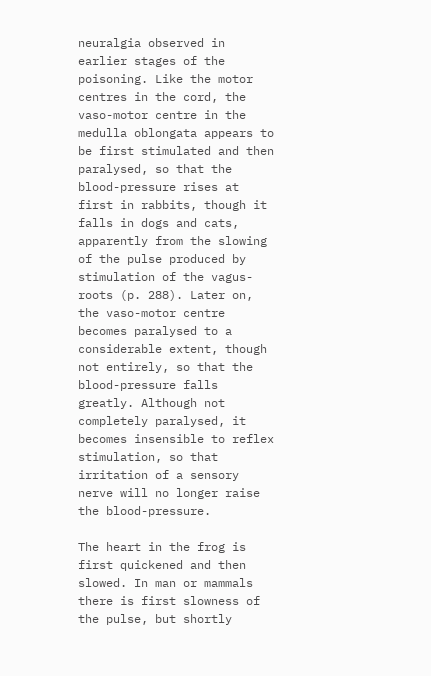neuralgia observed in earlier stages of the poisoning. Like the motor centres in the cord, the vaso-motor centre in the medulla oblongata appears to be first stimulated and then paralysed, so that the blood-pressure rises at first in rabbits, though it falls in dogs and cats, apparently from the slowing of the pulse produced by stimulation of the vagus-roots (p. 288). Later on, the vaso-motor centre becomes paralysed to a considerable extent, though not entirely, so that the blood-pressure falls greatly. Although not completely paralysed, it becomes insensible to reflex stimulation, so that irritation of a sensory nerve will no longer raise the blood-pressure.

The heart in the frog is first quickened and then slowed. In man or mammals there is first slowness of the pulse, but shortly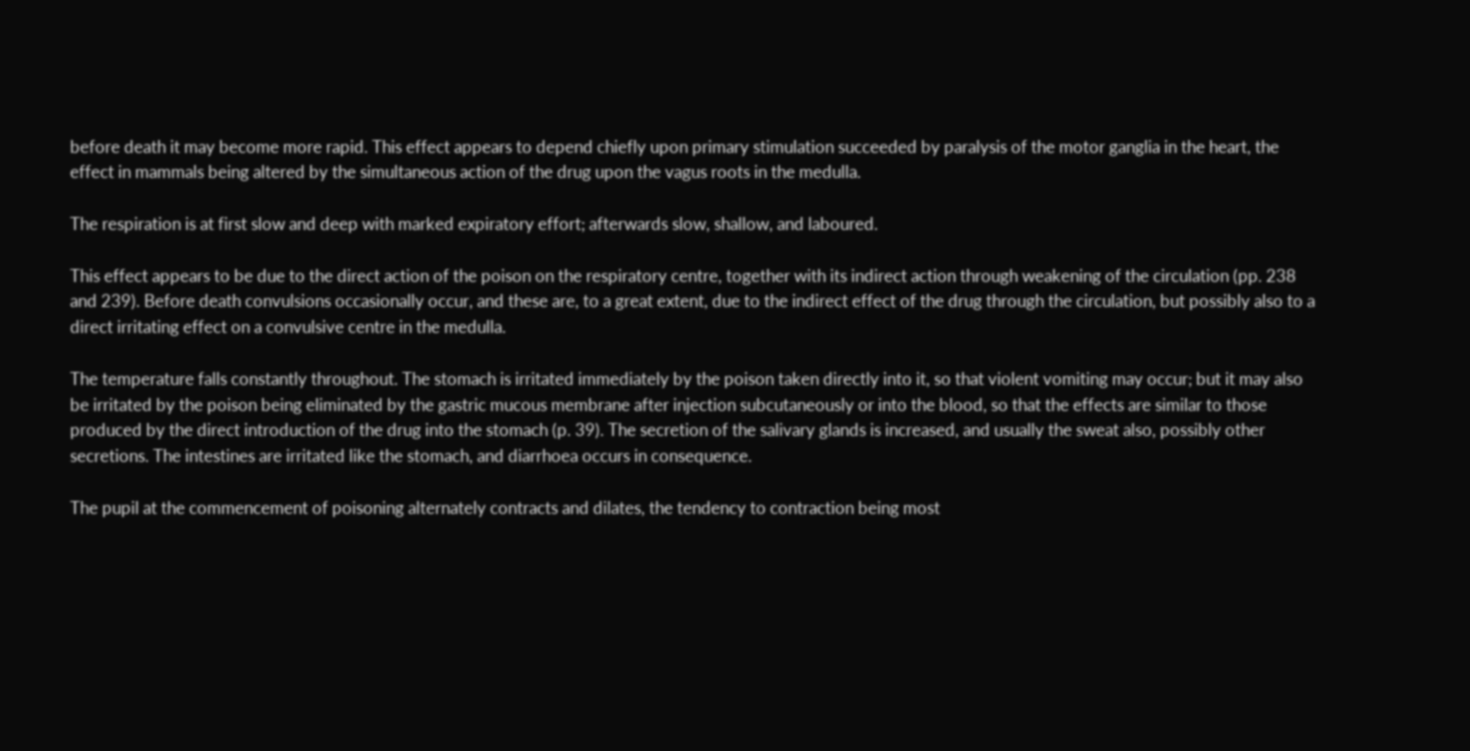before death it may become more rapid. This effect appears to depend chiefly upon primary stimulation succeeded by paralysis of the motor ganglia in the heart, the effect in mammals being altered by the simultaneous action of the drug upon the vagus roots in the medulla.

The respiration is at first slow and deep with marked expiratory effort; afterwards slow, shallow, and laboured.

This effect appears to be due to the direct action of the poison on the respiratory centre, together with its indirect action through weakening of the circulation (pp. 238 and 239). Before death convulsions occasionally occur, and these are, to a great extent, due to the indirect effect of the drug through the circulation, but possibly also to a direct irritating effect on a convulsive centre in the medulla.

The temperature falls constantly throughout. The stomach is irritated immediately by the poison taken directly into it, so that violent vomiting may occur; but it may also be irritated by the poison being eliminated by the gastric mucous membrane after injection subcutaneously or into the blood, so that the effects are similar to those produced by the direct introduction of the drug into the stomach (p. 39). The secretion of the salivary glands is increased, and usually the sweat also, possibly other secretions. The intestines are irritated like the stomach, and diarrhoea occurs in consequence.

The pupil at the commencement of poisoning alternately contracts and dilates, the tendency to contraction being most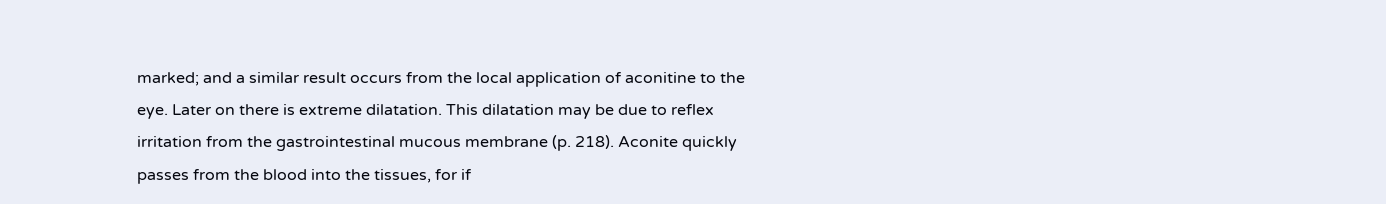marked; and a similar result occurs from the local application of aconitine to the eye. Later on there is extreme dilatation. This dilatation may be due to reflex irritation from the gastrointestinal mucous membrane (p. 218). Aconite quickly passes from the blood into the tissues, for if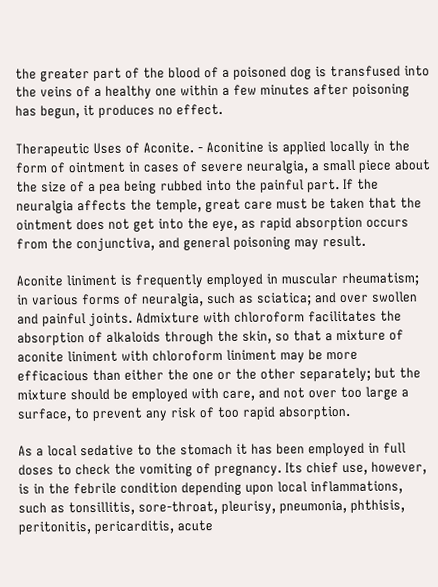the greater part of the blood of a poisoned dog is transfused into the veins of a healthy one within a few minutes after poisoning has begun, it produces no effect.

Therapeutic Uses of Aconite. - Aconitine is applied locally in the form of ointment in cases of severe neuralgia, a small piece about the size of a pea being rubbed into the painful part. If the neuralgia affects the temple, great care must be taken that the ointment does not get into the eye, as rapid absorption occurs from the conjunctiva, and general poisoning may result.

Aconite liniment is frequently employed in muscular rheumatism; in various forms of neuralgia, such as sciatica; and over swollen and painful joints. Admixture with chloroform facilitates the absorption of alkaloids through the skin, so that a mixture of aconite liniment with chloroform liniment may be more efficacious than either the one or the other separately; but the mixture should be employed with care, and not over too large a surface, to prevent any risk of too rapid absorption.

As a local sedative to the stomach it has been employed in full doses to check the vomiting of pregnancy. Its chief use, however, is in the febrile condition depending upon local inflammations, such as tonsillitis, sore-throat, pleurisy, pneumonia, phthisis, peritonitis, pericarditis, acute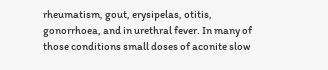rheumatism, gout, erysipelas, otitis, gonorrhoea, and in urethral fever. In many of those conditions small doses of aconite slow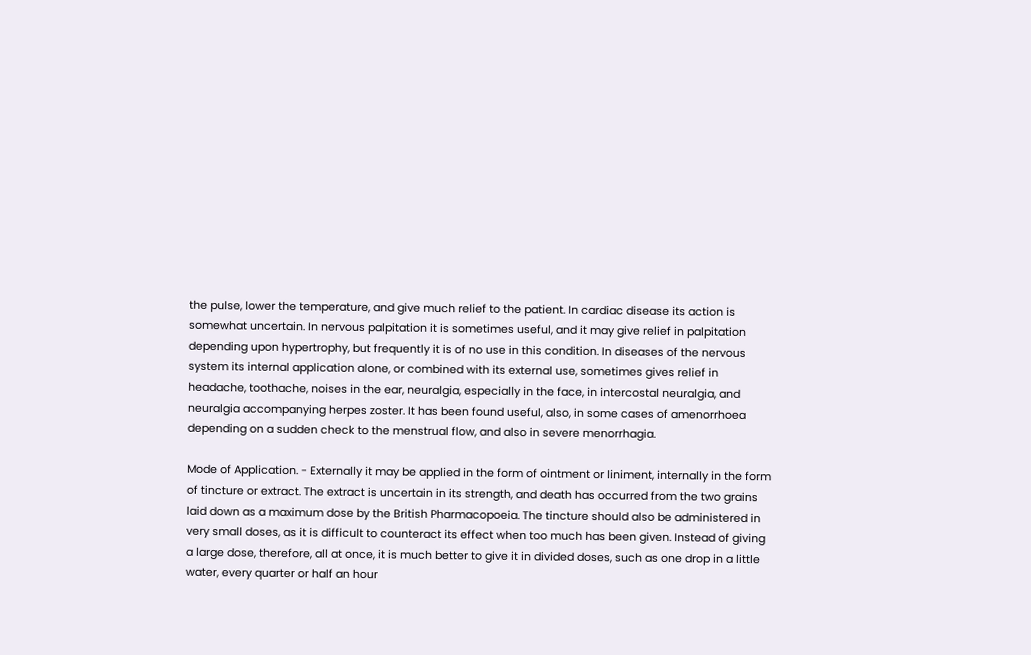the pulse, lower the temperature, and give much relief to the patient. In cardiac disease its action is somewhat uncertain. In nervous palpitation it is sometimes useful, and it may give relief in palpitation depending upon hypertrophy, but frequently it is of no use in this condition. In diseases of the nervous system its internal application alone, or combined with its external use, sometimes gives relief in headache, toothache, noises in the ear, neuralgia, especially in the face, in intercostal neuralgia, and neuralgia accompanying herpes zoster. It has been found useful, also, in some cases of amenorrhoea depending on a sudden check to the menstrual flow, and also in severe menorrhagia.

Mode of Application. - Externally it may be applied in the form of ointment or liniment, internally in the form of tincture or extract. The extract is uncertain in its strength, and death has occurred from the two grains laid down as a maximum dose by the British Pharmacopoeia. The tincture should also be administered in very small doses, as it is difficult to counteract its effect when too much has been given. Instead of giving a large dose, therefore, all at once, it is much better to give it in divided doses, such as one drop in a little water, every quarter or half an hour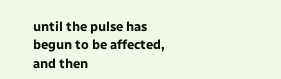until the pulse has begun to be affected, and then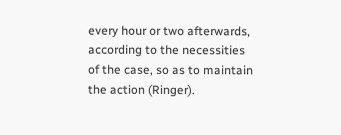every hour or two afterwards, according to the necessities of the case, so as to maintain the action (Ringer).